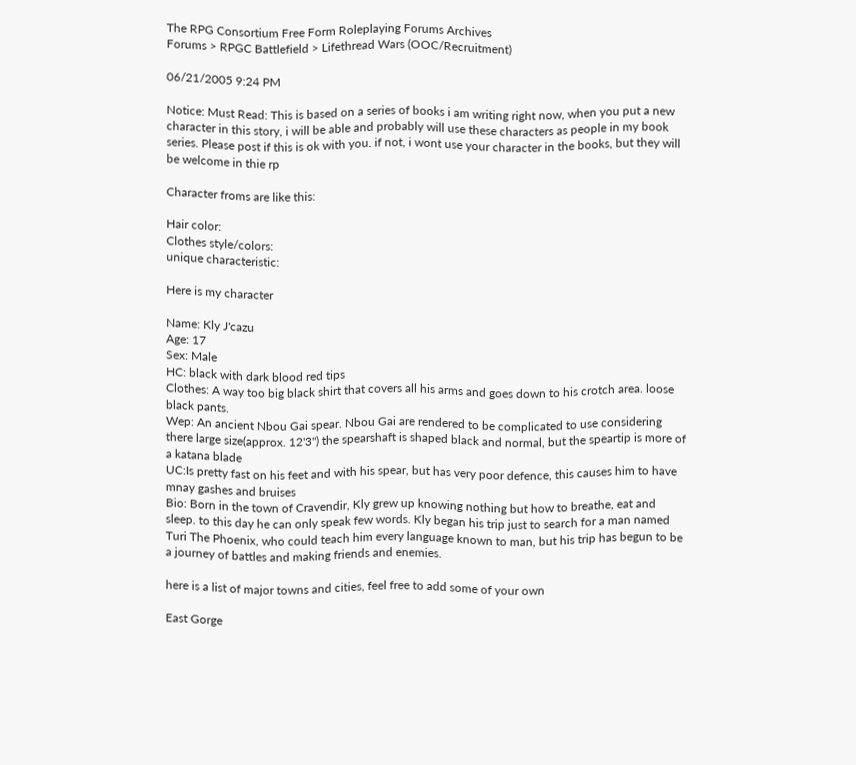The RPG Consortium Free Form Roleplaying Forums Archives
Forums > RPGC Battlefield > Lifethread Wars (OOC/Recruitment)

06/21/2005 9:24 PM

Notice: Must Read: This is based on a series of books i am writing right now, when you put a new character in this story, i will be able and probably will use these characters as people in my book series. Please post if this is ok with you. if not, i wont use your character in the books, but they will be welcome in thie rp

Character froms are like this:

Hair color:
Clothes style/colors:
unique characteristic:

Here is my character

Name: Kly J'cazu
Age: 17
Sex: Male
HC: black with dark blood red tips
Clothes: A way too big black shirt that covers all his arms and goes down to his crotch area. loose black pants.
Wep: An ancient Nbou Gai spear. Nbou Gai are rendered to be complicated to use considering there large size(approx. 12'3") the spearshaft is shaped black and normal, but the speartip is more of a katana blade
UC:Is pretty fast on his feet and with his spear, but has very poor defence, this causes him to have mnay gashes and bruises
Bio: Born in the town of Cravendir, Kly grew up knowing nothing but how to breathe, eat and sleep. to this day he can only speak few words. Kly began his trip just to search for a man named Turi The Phoenix, who could teach him every language known to man, but his trip has begun to be a journey of battles and making friends and enemies.

here is a list of major towns and cities, feel free to add some of your own

East Gorge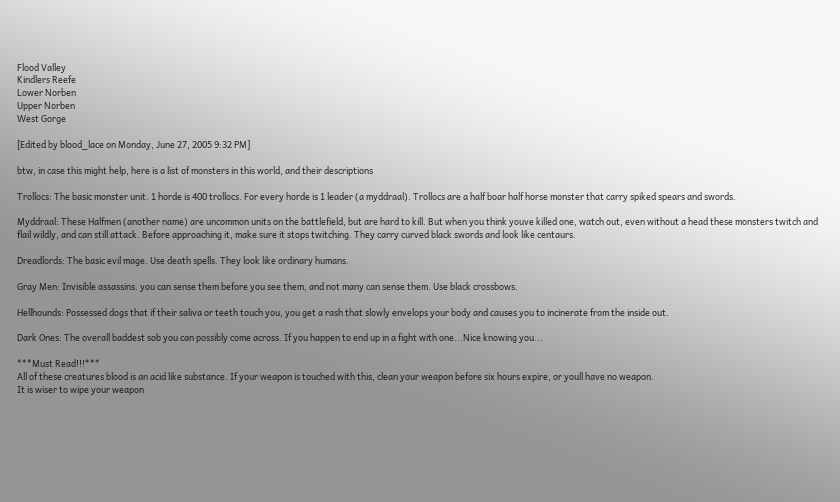Flood Valley
Kindlers Reefe
Lower Norben
Upper Norben
West Gorge

[Edited by blood_lace on Monday, June 27, 2005 9:32 PM]

btw, in case this might help, here is a list of monsters in this world, and their descriptions

Trollocs: The basic monster unit. 1 horde is 400 trollocs. For every horde is 1 leader (a myddraal). Trollocs are a half boar half horse monster that carry spiked spears and swords.

Myddraal: These Halfmen (another name) are uncommon units on the battlefield, but are hard to kill. But when you think youve killed one, watch out, even without a head these monsters twitch and flail wildly, and can still attack. Before approaching it, make sure it stops twitching. They carry curved black swords and look like centaurs.

Dreadlords: The basic evil mage. Use death spells. They look like ordinary humans.

Gray Men: Invisible assassins. you can sense them before you see them, and not many can sense them. Use black crossbows.

Hellhounds: Possessed dogs that if their saliva or teeth touch you, you get a rash that slowly envelops your body and causes you to incinerate from the inside out.

Dark Ones: The overall baddest sob you can possibly come across. If you happen to end up in a fight with one...Nice knowing you...

***Must Read!!!***
All of these creatures blood is an acid like substance. If your weapon is touched with this, clean your weapon before six hours expire, or youll have no weapon.
It is wiser to wipe your weapon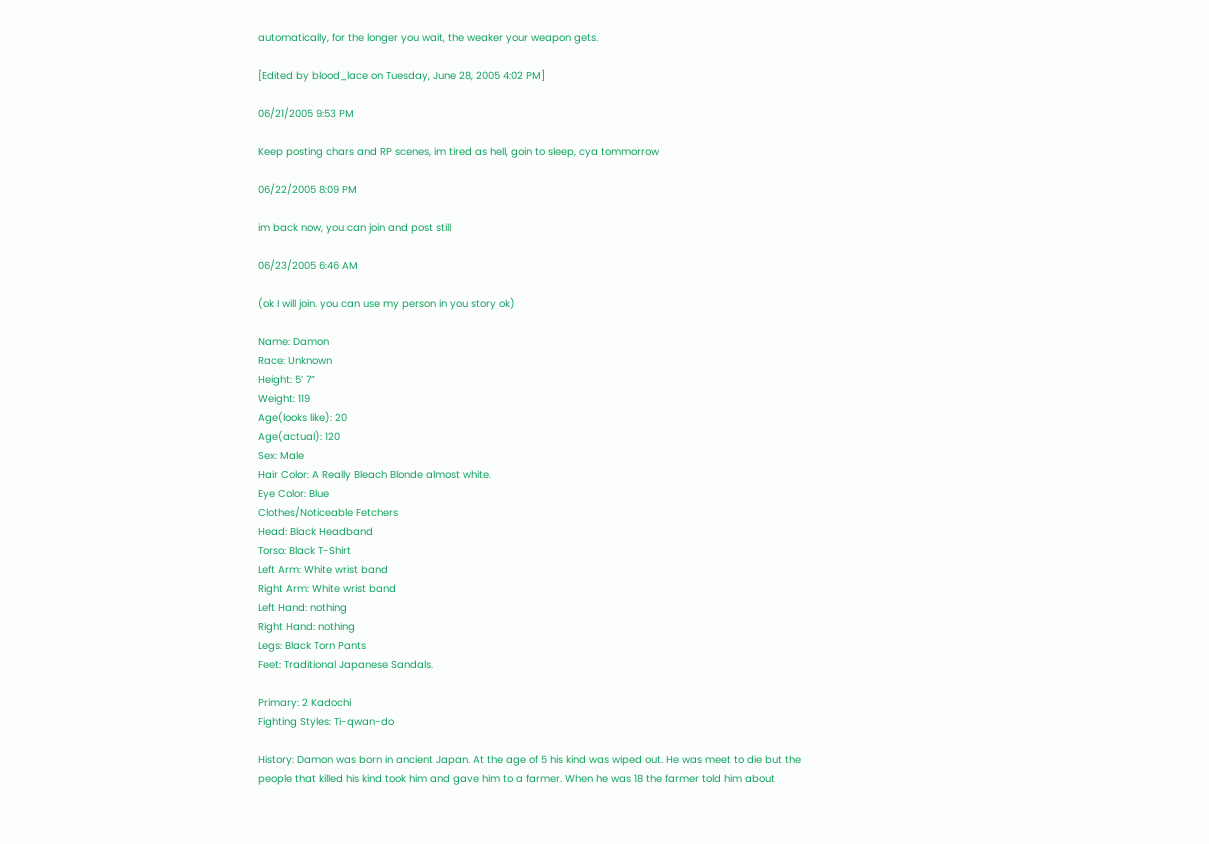automatically, for the longer you wait, the weaker your weapon gets.

[Edited by blood_lace on Tuesday, June 28, 2005 4:02 PM]

06/21/2005 9:53 PM

Keep posting chars and RP scenes, im tired as hell, goin to sleep, cya tommorrow

06/22/2005 8:09 PM

im back now, you can join and post still

06/23/2005 6:46 AM

(ok I will join. you can use my person in you story ok)

Name: Damon
Race: Unknown
Height: 5’ 7”
Weight: 119
Age(looks like): 20
Age(actual): 120
Sex: Male
Hair Color: A Really Bleach Blonde almost white.
Eye Color: Blue
Clothes/Noticeable Fetchers
Head: Black Headband
Torso: Black T-Shirt
Left Arm: White wrist band
Right Arm: White wrist band
Left Hand: nothing
Right Hand: nothing
Legs: Black Torn Pants
Feet: Traditional Japanese Sandals.

Primary: 2 Kadochi
Fighting Styles: Ti-qwan-do

History: Damon was born in ancient Japan. At the age of 5 his kind was wiped out. He was meet to die but the people that killed his kind took him and gave him to a farmer. When he was 18 the farmer told him about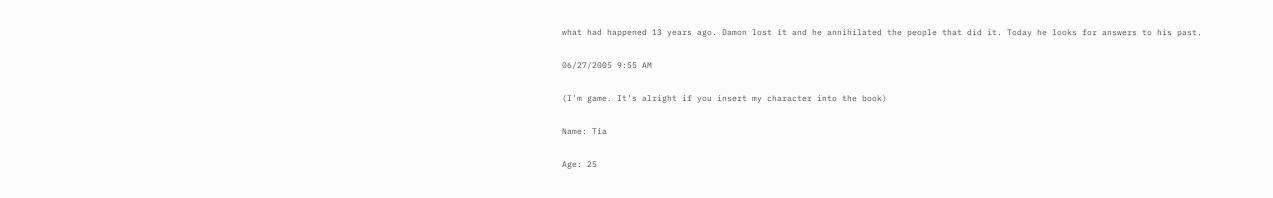what had happened 13 years ago. Damon lost it and he annihilated the people that did it. Today he looks for answers to his past.

06/27/2005 9:55 AM

(I'm game. It's alright if you insert my character into the book)

Name: Tia

Age: 25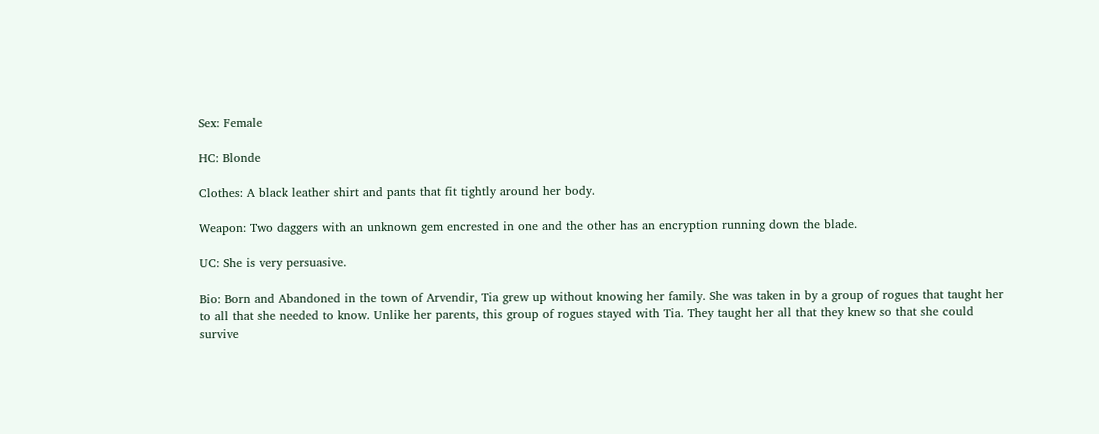Sex: Female

HC: Blonde

Clothes: A black leather shirt and pants that fit tightly around her body.

Weapon: Two daggers with an unknown gem encrested in one and the other has an encryption running down the blade.

UC: She is very persuasive.

Bio: Born and Abandoned in the town of Arvendir, Tia grew up without knowing her family. She was taken in by a group of rogues that taught her to all that she needed to know. Unlike her parents, this group of rogues stayed with Tia. They taught her all that they knew so that she could survive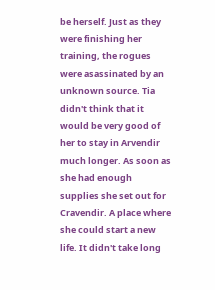be herself. Just as they were finishing her training, the rogues were asassinated by an unknown source. Tia didn't think that it would be very good of her to stay in Arvendir much longer. As soon as she had enough supplies she set out for Cravendir. A place where she could start a new life. It didn't take long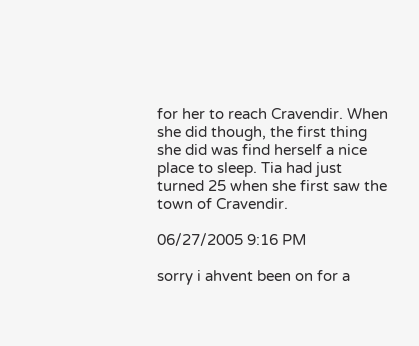for her to reach Cravendir. When she did though, the first thing she did was find herself a nice place to sleep. Tia had just turned 25 when she first saw the town of Cravendir.

06/27/2005 9:16 PM

sorry i ahvent been on for a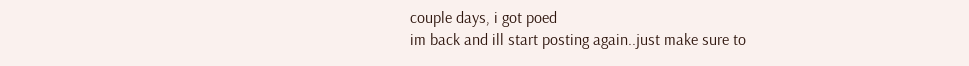couple days, i got poed
im back and ill start posting again..just make sure to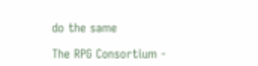do the same

The RPG Consortium -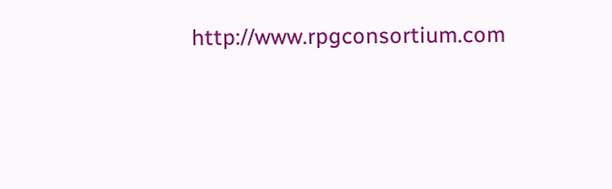http://www.rpgconsortium.com